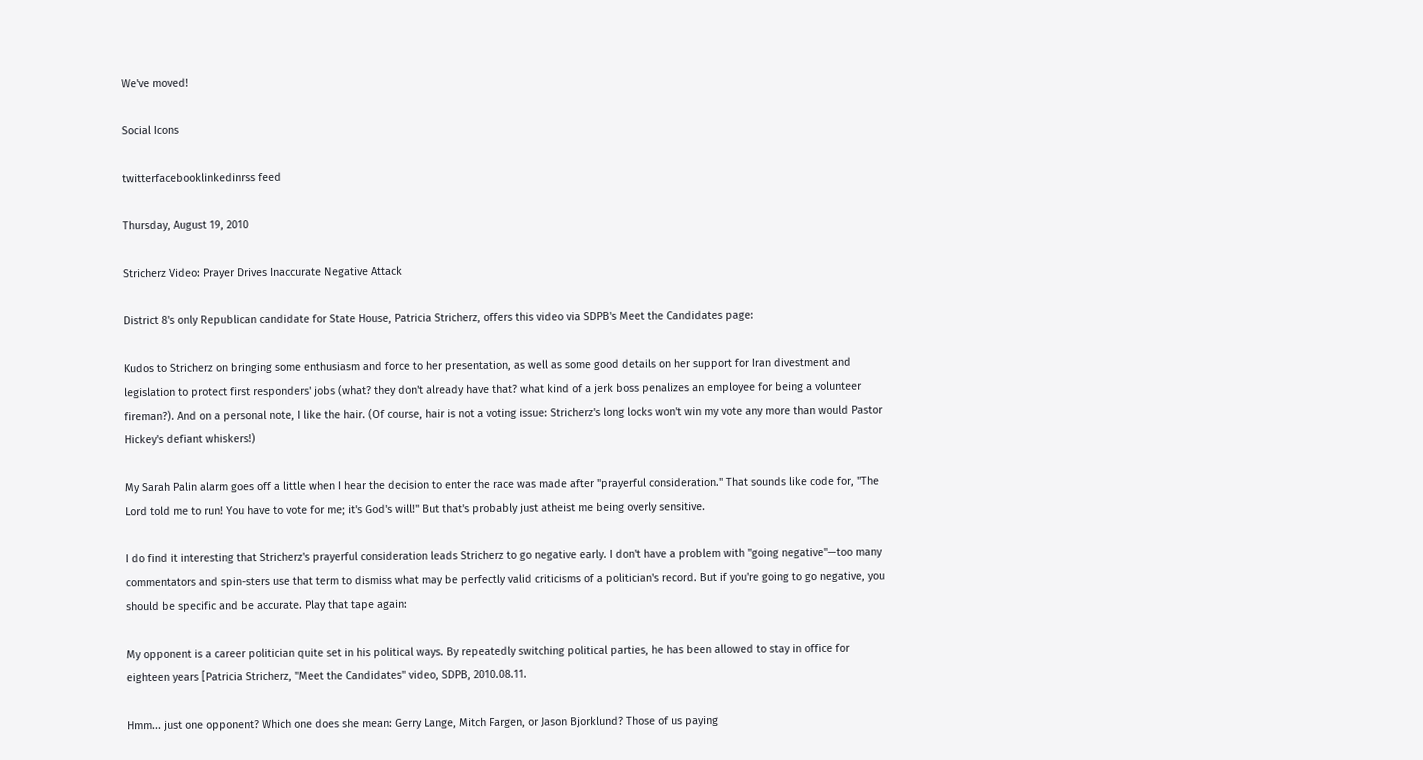We've moved!

Social Icons

twitterfacebooklinkedinrss feed

Thursday, August 19, 2010

Stricherz Video: Prayer Drives Inaccurate Negative Attack

District 8's only Republican candidate for State House, Patricia Stricherz, offers this video via SDPB's Meet the Candidates page:

Kudos to Stricherz on bringing some enthusiasm and force to her presentation, as well as some good details on her support for Iran divestment and legislation to protect first responders' jobs (what? they don't already have that? what kind of a jerk boss penalizes an employee for being a volunteer fireman?). And on a personal note, I like the hair. (Of course, hair is not a voting issue: Stricherz's long locks won't win my vote any more than would Pastor Hickey's defiant whiskers!)

My Sarah Palin alarm goes off a little when I hear the decision to enter the race was made after "prayerful consideration." That sounds like code for, "The Lord told me to run! You have to vote for me; it's God's will!" But that's probably just atheist me being overly sensitive.

I do find it interesting that Stricherz's prayerful consideration leads Stricherz to go negative early. I don't have a problem with "going negative"—too many commentators and spin-sters use that term to dismiss what may be perfectly valid criticisms of a politician's record. But if you're going to go negative, you should be specific and be accurate. Play that tape again:

My opponent is a career politician quite set in his political ways. By repeatedly switching political parties, he has been allowed to stay in office for eighteen years [Patricia Stricherz, "Meet the Candidates" video, SDPB, 2010.08.11.

Hmm... just one opponent? Which one does she mean: Gerry Lange, Mitch Fargen, or Jason Bjorklund? Those of us paying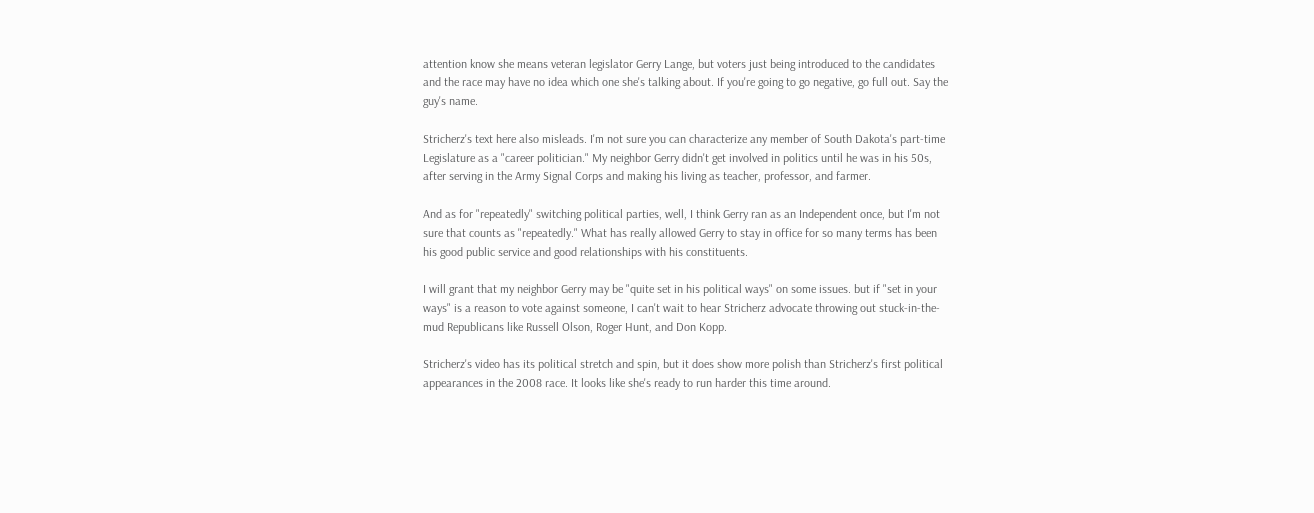attention know she means veteran legislator Gerry Lange, but voters just being introduced to the candidates and the race may have no idea which one she's talking about. If you're going to go negative, go full out. Say the guy's name.

Stricherz's text here also misleads. I'm not sure you can characterize any member of South Dakota's part-time Legislature as a "career politician." My neighbor Gerry didn't get involved in politics until he was in his 50s, after serving in the Army Signal Corps and making his living as teacher, professor, and farmer.

And as for "repeatedly" switching political parties, well, I think Gerry ran as an Independent once, but I'm not sure that counts as "repeatedly." What has really allowed Gerry to stay in office for so many terms has been his good public service and good relationships with his constituents.

I will grant that my neighbor Gerry may be "quite set in his political ways" on some issues. but if "set in your ways" is a reason to vote against someone, I can't wait to hear Stricherz advocate throwing out stuck-in-the-mud Republicans like Russell Olson, Roger Hunt, and Don Kopp.

Stricherz's video has its political stretch and spin, but it does show more polish than Stricherz's first political appearances in the 2008 race. It looks like she's ready to run harder this time around.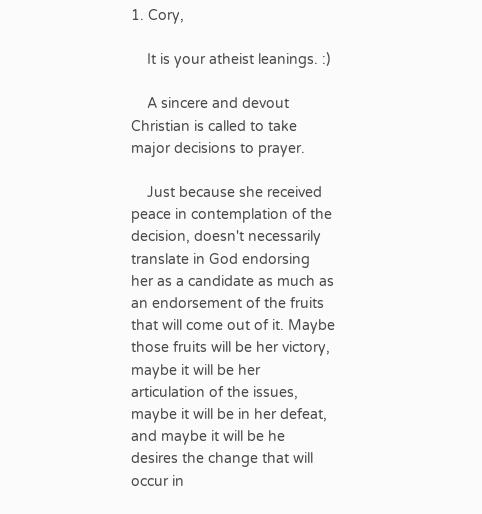1. Cory,

    It is your atheist leanings. :)

    A sincere and devout Christian is called to take major decisions to prayer.

    Just because she received peace in contemplation of the decision, doesn't necessarily translate in God endorsing her as a candidate as much as an endorsement of the fruits that will come out of it. Maybe those fruits will be her victory, maybe it will be her articulation of the issues, maybe it will be in her defeat, and maybe it will be he desires the change that will occur in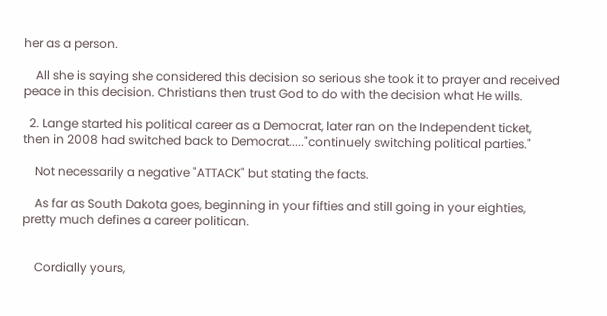her as a person.

    All she is saying she considered this decision so serious she took it to prayer and received peace in this decision. Christians then trust God to do with the decision what He wills.

  2. Lange started his political career as a Democrat, later ran on the Independent ticket, then in 2008 had switched back to Democrat....."continuely switching political parties."

    Not necessarily a negative "ATTACK" but stating the facts.

    As far as South Dakota goes, beginning in your fifties and still going in your eighties, pretty much defines a career politican.


    Cordially yours,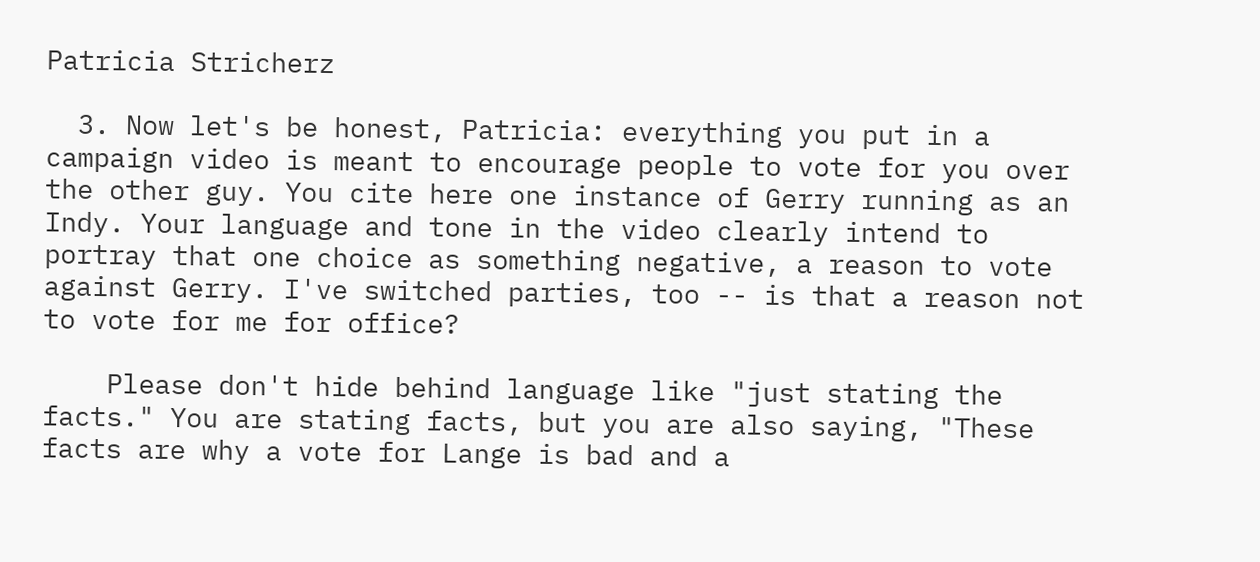Patricia Stricherz

  3. Now let's be honest, Patricia: everything you put in a campaign video is meant to encourage people to vote for you over the other guy. You cite here one instance of Gerry running as an Indy. Your language and tone in the video clearly intend to portray that one choice as something negative, a reason to vote against Gerry. I've switched parties, too -- is that a reason not to vote for me for office?

    Please don't hide behind language like "just stating the facts." You are stating facts, but you are also saying, "These facts are why a vote for Lange is bad and a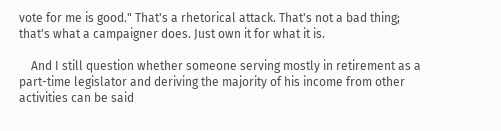vote for me is good." That's a rhetorical attack. That's not a bad thing; that's what a campaigner does. Just own it for what it is.

    And I still question whether someone serving mostly in retirement as a part-time legislator and deriving the majority of his income from other activities can be said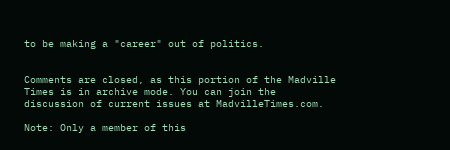to be making a "career" out of politics.


Comments are closed, as this portion of the Madville Times is in archive mode. You can join the discussion of current issues at MadvilleTimes.com.

Note: Only a member of this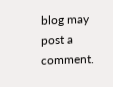blog may post a comment.